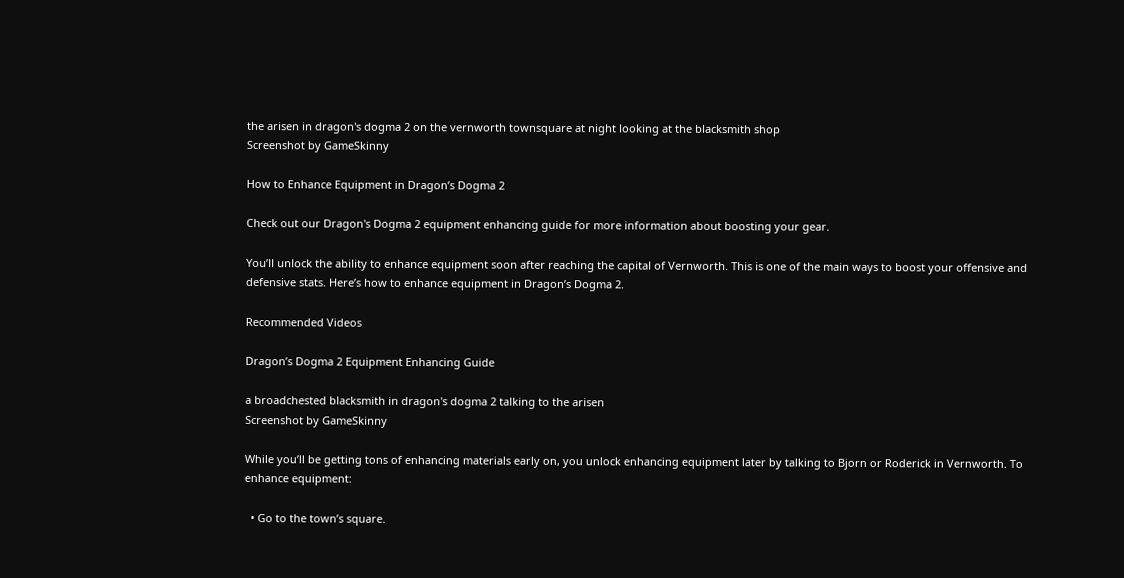the arisen in dragon's dogma 2 on the vernworth townsquare at night looking at the blacksmith shop
Screenshot by GameSkinny

How to Enhance Equipment in Dragon’s Dogma 2

Check out our Dragon's Dogma 2 equipment enhancing guide for more information about boosting your gear.

You’ll unlock the ability to enhance equipment soon after reaching the capital of Vernworth. This is one of the main ways to boost your offensive and defensive stats. Here’s how to enhance equipment in Dragon’s Dogma 2.

Recommended Videos

Dragon’s Dogma 2 Equipment Enhancing Guide

a broadchested blacksmith in dragon's dogma 2 talking to the arisen
Screenshot by GameSkinny

While you’ll be getting tons of enhancing materials early on, you unlock enhancing equipment later by talking to Bjorn or Roderick in Vernworth. To enhance equipment:

  • Go to the town’s square.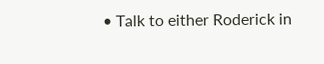• Talk to either Roderick in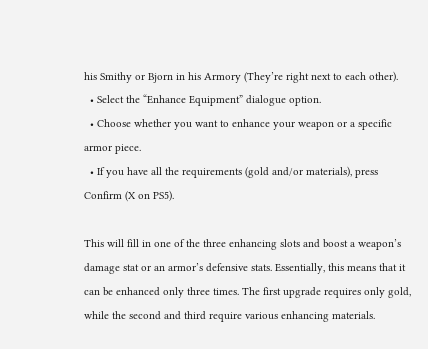his Smithy or Bjorn in his Armory (They’re right next to each other).
  • Select the “Enhance Equipment” dialogue option.
  • Choose whether you want to enhance your weapon or a specific armor piece.
  • If you have all the requirements (gold and/or materials), press Confirm (X on PS5).

This will fill in one of the three enhancing slots and boost a weapon’s damage stat or an armor’s defensive stats. Essentially, this means that it can be enhanced only three times. The first upgrade requires only gold, while the second and third require various enhancing materials.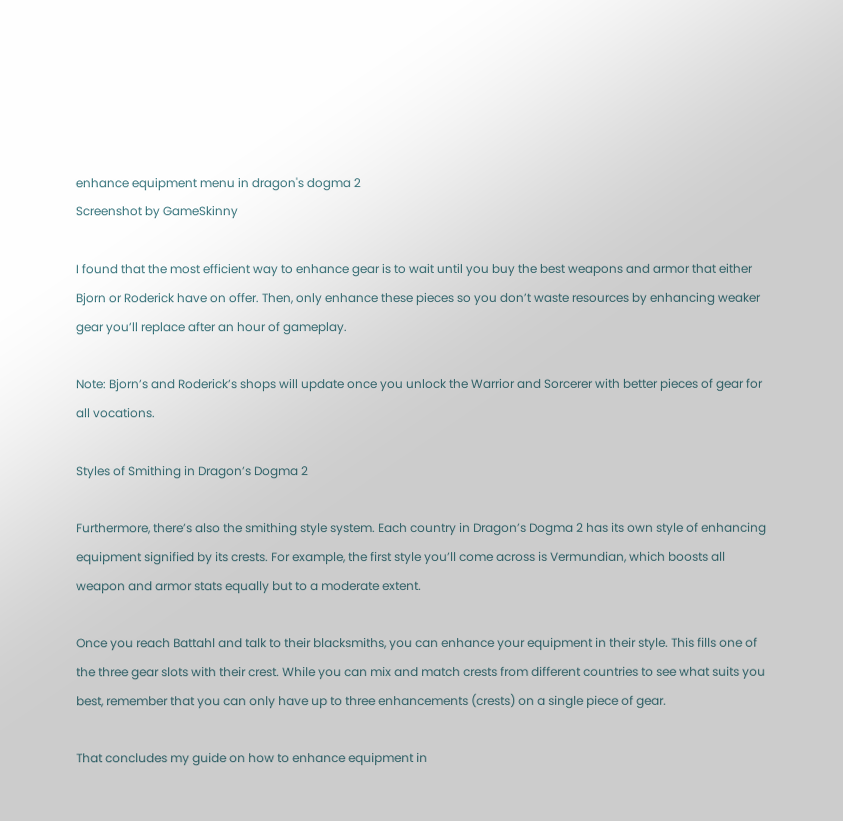enhance equipment menu in dragon's dogma 2
Screenshot by GameSkinny

I found that the most efficient way to enhance gear is to wait until you buy the best weapons and armor that either Bjorn or Roderick have on offer. Then, only enhance these pieces so you don’t waste resources by enhancing weaker gear you’ll replace after an hour of gameplay.

Note: Bjorn’s and Roderick’s shops will update once you unlock the Warrior and Sorcerer with better pieces of gear for all vocations.

Styles of Smithing in Dragon’s Dogma 2

Furthermore, there’s also the smithing style system. Each country in Dragon’s Dogma 2 has its own style of enhancing equipment signified by its crests. For example, the first style you’ll come across is Vermundian, which boosts all weapon and armor stats equally but to a moderate extent.

Once you reach Battahl and talk to their blacksmiths, you can enhance your equipment in their style. This fills one of the three gear slots with their crest. While you can mix and match crests from different countries to see what suits you best, remember that you can only have up to three enhancements (crests) on a single piece of gear.

That concludes my guide on how to enhance equipment in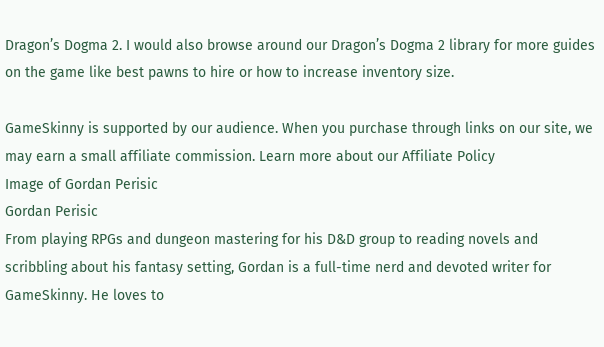Dragon’s Dogma 2. I would also browse around our Dragon’s Dogma 2 library for more guides on the game like best pawns to hire or how to increase inventory size.

GameSkinny is supported by our audience. When you purchase through links on our site, we may earn a small affiliate commission. Learn more about our Affiliate Policy
Image of Gordan Perisic
Gordan Perisic
From playing RPGs and dungeon mastering for his D&D group to reading novels and scribbling about his fantasy setting, Gordan is a full-time nerd and devoted writer for GameSkinny. He loves to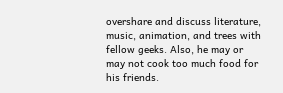overshare and discuss literature, music, animation, and trees with fellow geeks. Also, he may or may not cook too much food for his friends.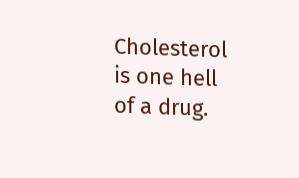Cholesterol is one hell of a drug.